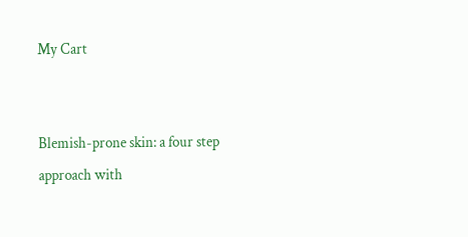My Cart


Blemish-prone skin: a four step approach with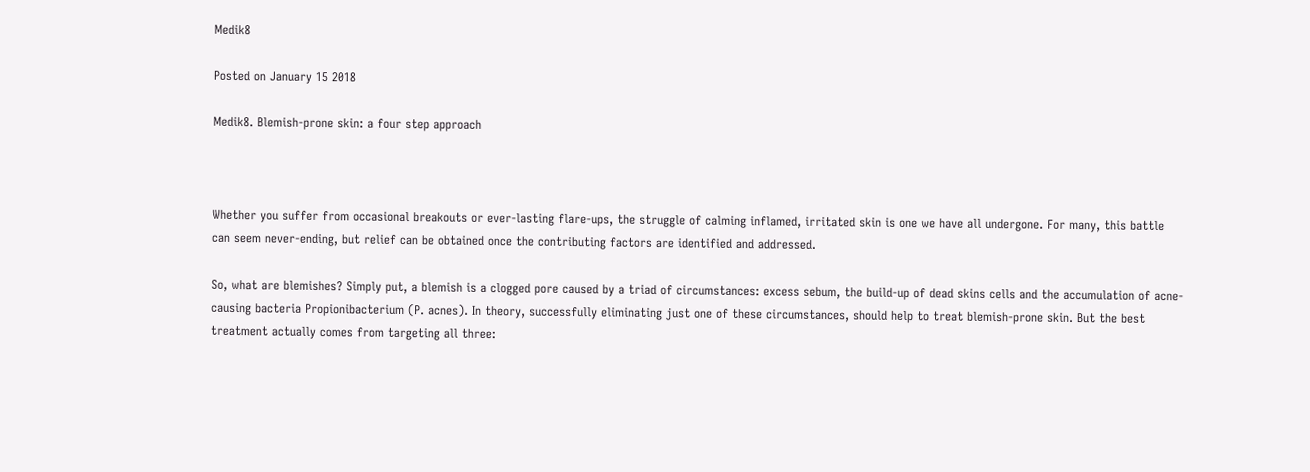Medik8

Posted on January 15 2018

Medik8. Blemish-prone skin: a four step approach



Whether you suffer from occasional breakouts or ever-lasting flare-ups, the struggle of calming inflamed, irritated skin is one we have all undergone. For many, this battle can seem never-ending, but relief can be obtained once the contributing factors are identified and addressed.

So, what are blemishes? Simply put, a blemish is a clogged pore caused by a triad of circumstances: excess sebum, the build-up of dead skins cells and the accumulation of acne-causing bacteria Propionibacterium (P. acnes). In theory, successfully eliminating just one of these circumstances, should help to treat blemish-prone skin. But the best treatment actually comes from targeting all three: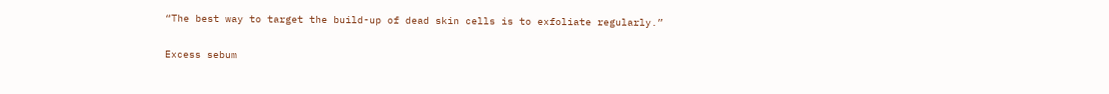“The best way to target the build-up of dead skin cells is to exfoliate regularly.”

Excess sebum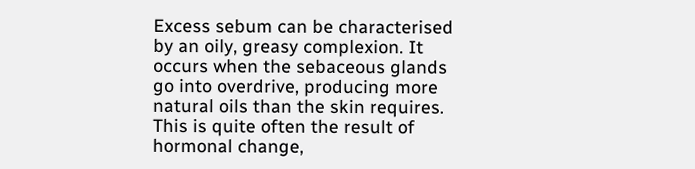Excess sebum can be characterised by an oily, greasy complexion. It occurs when the sebaceous glands go into overdrive, producing more natural oils than the skin requires. This is quite often the result of hormonal change,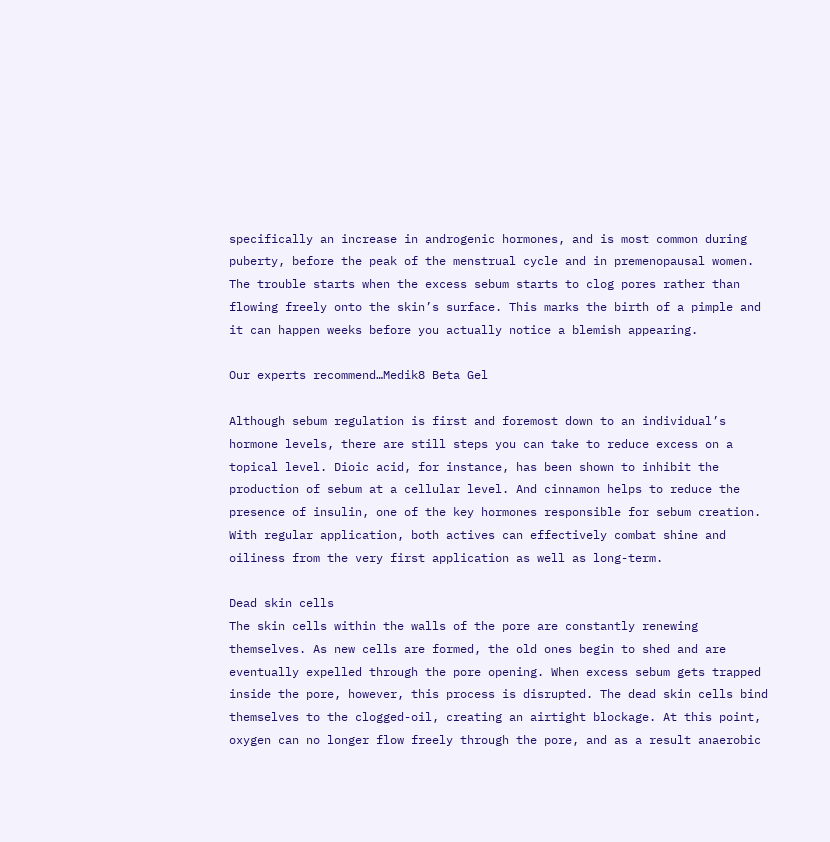specifically an increase in androgenic hormones, and is most common during puberty, before the peak of the menstrual cycle and in premenopausal women. The trouble starts when the excess sebum starts to clog pores rather than flowing freely onto the skin’s surface. This marks the birth of a pimple and it can happen weeks before you actually notice a blemish appearing.

Our experts recommend…Medik8 Beta Gel

Although sebum regulation is first and foremost down to an individual’s hormone levels, there are still steps you can take to reduce excess on a topical level. Dioic acid, for instance, has been shown to inhibit the production of sebum at a cellular level. And cinnamon helps to reduce the presence of insulin, one of the key hormones responsible for sebum creation. With regular application, both actives can effectively combat shine and oiliness from the very first application as well as long-term.

Dead skin cells
The skin cells within the walls of the pore are constantly renewing themselves. As new cells are formed, the old ones begin to shed and are eventually expelled through the pore opening. When excess sebum gets trapped inside the pore, however, this process is disrupted. The dead skin cells bind themselves to the clogged-oil, creating an airtight blockage. At this point, oxygen can no longer flow freely through the pore, and as a result anaerobic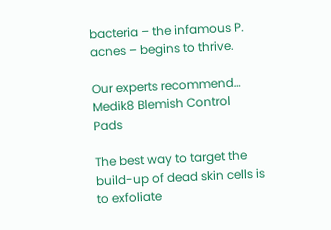bacteria – the infamous P. acnes – begins to thrive.

Our experts recommend… Medik8 Blemish Control Pads

The best way to target the build-up of dead skin cells is to exfoliate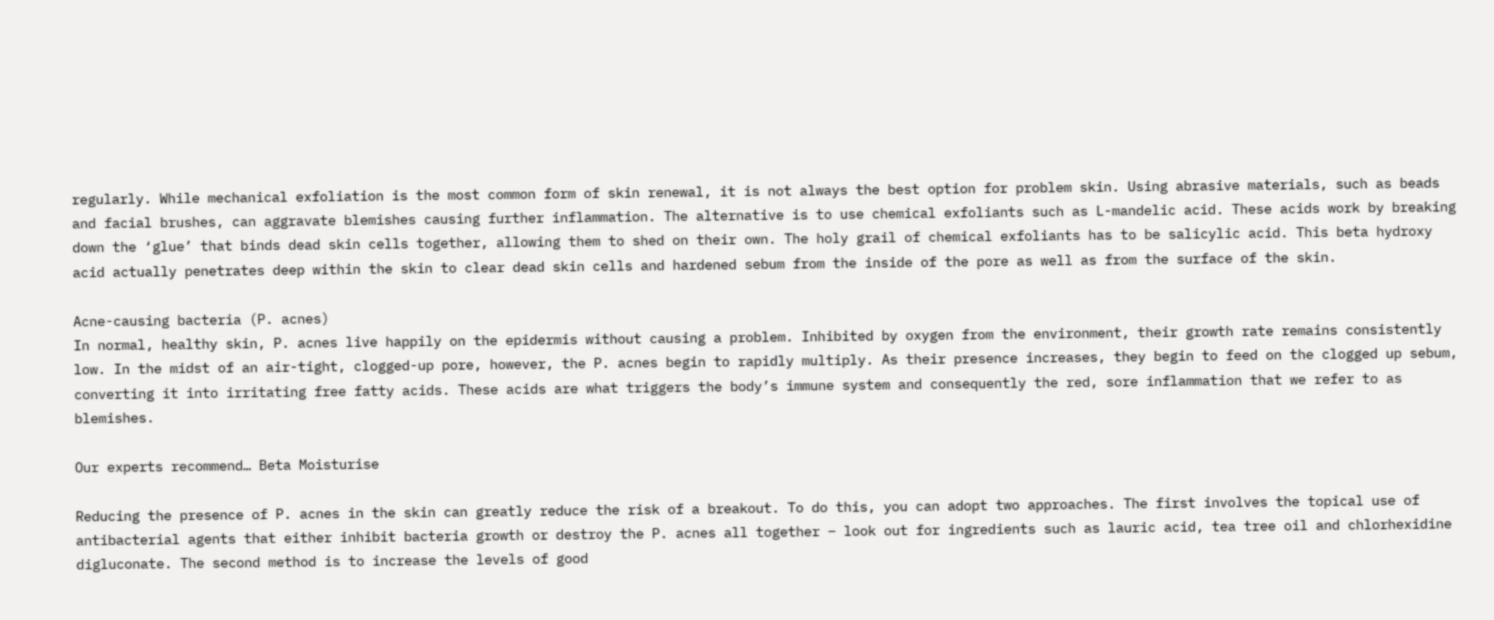regularly. While mechanical exfoliation is the most common form of skin renewal, it is not always the best option for problem skin. Using abrasive materials, such as beads and facial brushes, can aggravate blemishes causing further inflammation. The alternative is to use chemical exfoliants such as L-mandelic acid. These acids work by breaking down the ‘glue’ that binds dead skin cells together, allowing them to shed on their own. The holy grail of chemical exfoliants has to be salicylic acid. This beta hydroxy acid actually penetrates deep within the skin to clear dead skin cells and hardened sebum from the inside of the pore as well as from the surface of the skin.

Acne-causing bacteria (P. acnes)
In normal, healthy skin, P. acnes live happily on the epidermis without causing a problem. Inhibited by oxygen from the environment, their growth rate remains consistently low. In the midst of an air-tight, clogged-up pore, however, the P. acnes begin to rapidly multiply. As their presence increases, they begin to feed on the clogged up sebum, converting it into irritating free fatty acids. These acids are what triggers the body’s immune system and consequently the red, sore inflammation that we refer to as blemishes.

Our experts recommend… Beta Moisturise

Reducing the presence of P. acnes in the skin can greatly reduce the risk of a breakout. To do this, you can adopt two approaches. The first involves the topical use of antibacterial agents that either inhibit bacteria growth or destroy the P. acnes all together – look out for ingredients such as lauric acid, tea tree oil and chlorhexidine digluconate. The second method is to increase the levels of good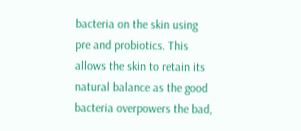bacteria on the skin using pre and probiotics. This allows the skin to retain its natural balance as the good bacteria overpowers the bad,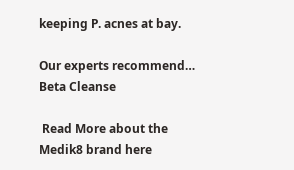keeping P. acnes at bay.

Our experts recommend… Beta Cleanse

 Read More about the Medik8 brand here